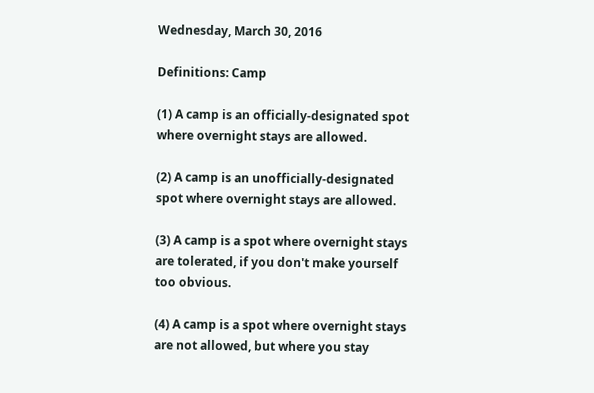Wednesday, March 30, 2016

Definitions: Camp

(1) A camp is an officially-designated spot where overnight stays are allowed.

(2) A camp is an unofficially-designated spot where overnight stays are allowed.

(3) A camp is a spot where overnight stays are tolerated, if you don't make yourself too obvious.

(4) A camp is a spot where overnight stays are not allowed, but where you stay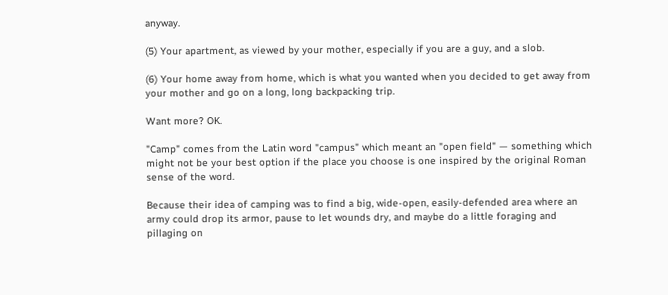anyway.

(5) Your apartment, as viewed by your mother, especially if you are a guy, and a slob.

(6) Your home away from home, which is what you wanted when you decided to get away from your mother and go on a long, long backpacking trip.

Want more? OK.

"Camp" comes from the Latin word "campus" which meant an "open field" — something which might not be your best option if the place you choose is one inspired by the original Roman sense of the word.

Because their idea of camping was to find a big, wide-open, easily-defended area where an army could drop its armor, pause to let wounds dry, and maybe do a little foraging and pillaging on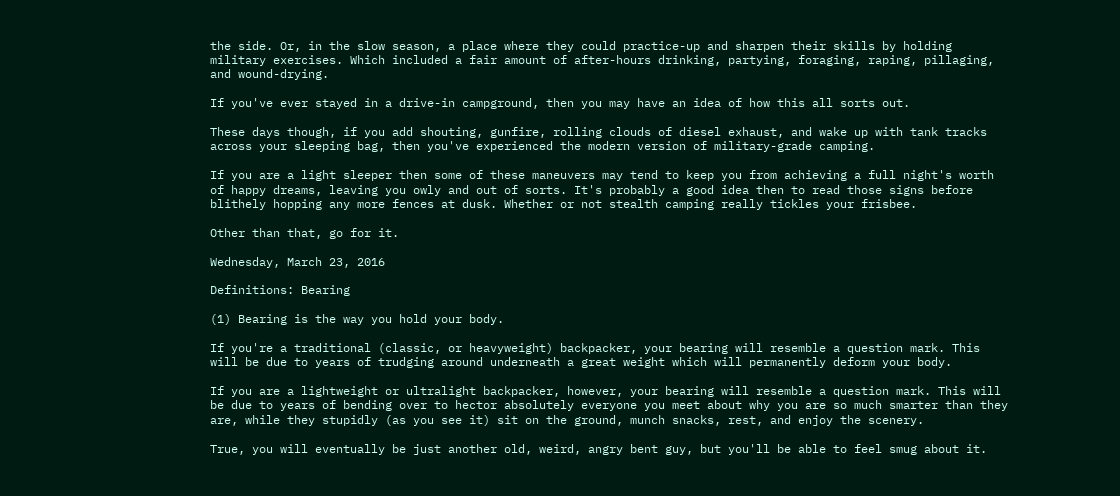the side. Or, in the slow season, a place where they could practice-up and sharpen their skills by holding military exercises. Which included a fair amount of after-hours drinking, partying, foraging, raping, pillaging, and wound-drying.

If you've ever stayed in a drive-in campground, then you may have an idea of how this all sorts out.

These days though, if you add shouting, gunfire, rolling clouds of diesel exhaust, and wake up with tank tracks across your sleeping bag, then you've experienced the modern version of military-grade camping.

If you are a light sleeper then some of these maneuvers may tend to keep you from achieving a full night's worth of happy dreams, leaving you owly and out of sorts. It's probably a good idea then to read those signs before blithely hopping any more fences at dusk. Whether or not stealth camping really tickles your frisbee.

Other than that, go for it.

Wednesday, March 23, 2016

Definitions: Bearing

(1) Bearing is the way you hold your body.

If you're a traditional (classic, or heavyweight) backpacker, your bearing will resemble a question mark. This will be due to years of trudging around underneath a great weight which will permanently deform your body.

If you are a lightweight or ultralight backpacker, however, your bearing will resemble a question mark. This will be due to years of bending over to hector absolutely everyone you meet about why you are so much smarter than they are, while they stupidly (as you see it) sit on the ground, munch snacks, rest, and enjoy the scenery.

True, you will eventually be just another old, weird, angry bent guy, but you'll be able to feel smug about it.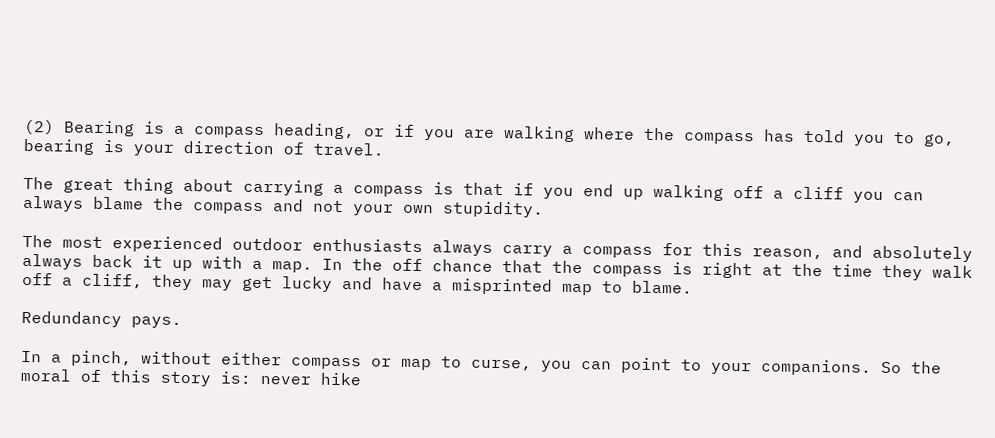(2) Bearing is a compass heading, or if you are walking where the compass has told you to go, bearing is your direction of travel.

The great thing about carrying a compass is that if you end up walking off a cliff you can always blame the compass and not your own stupidity.

The most experienced outdoor enthusiasts always carry a compass for this reason, and absolutely always back it up with a map. In the off chance that the compass is right at the time they walk off a cliff, they may get lucky and have a misprinted map to blame.

Redundancy pays.

In a pinch, without either compass or map to curse, you can point to your companions. So the moral of this story is: never hike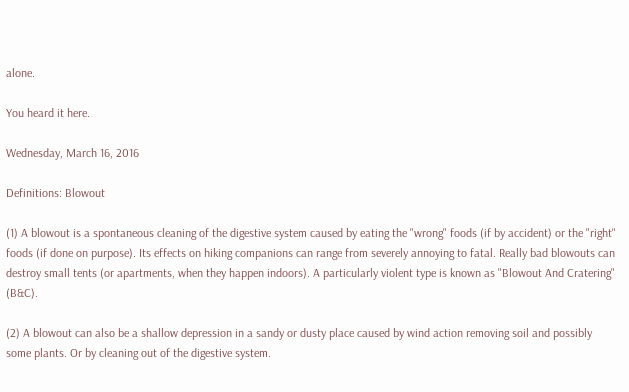alone.

You heard it here.

Wednesday, March 16, 2016

Definitions: Blowout

(1) A blowout is a spontaneous cleaning of the digestive system caused by eating the "wrong" foods (if by accident) or the "right" foods (if done on purpose). Its effects on hiking companions can range from severely annoying to fatal. Really bad blowouts can destroy small tents (or apartments, when they happen indoors). A particularly violent type is known as "Blowout And Cratering" (B&C).

(2) A blowout can also be a shallow depression in a sandy or dusty place caused by wind action removing soil and possibly some plants. Or by cleaning out of the digestive system.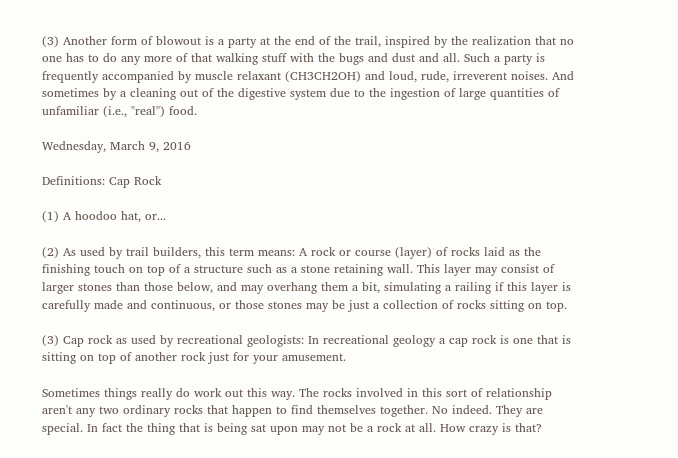(3) Another form of blowout is a party at the end of the trail, inspired by the realization that no one has to do any more of that walking stuff with the bugs and dust and all. Such a party is frequently accompanied by muscle relaxant (CH3CH2OH) and loud, rude, irreverent noises. And sometimes by a cleaning out of the digestive system due to the ingestion of large quantities of unfamiliar (i.e., "real") food.

Wednesday, March 9, 2016

Definitions: Cap Rock

(1) A hoodoo hat, or...

(2) As used by trail builders, this term means: A rock or course (layer) of rocks laid as the finishing touch on top of a structure such as a stone retaining wall. This layer may consist of larger stones than those below, and may overhang them a bit, simulating a railing if this layer is carefully made and continuous, or those stones may be just a collection of rocks sitting on top.

(3) Cap rock as used by recreational geologists: In recreational geology a cap rock is one that is sitting on top of another rock just for your amusement.

Sometimes things really do work out this way. The rocks involved in this sort of relationship aren't any two ordinary rocks that happen to find themselves together. No indeed. They are special. In fact the thing that is being sat upon may not be a rock at all. How crazy is that?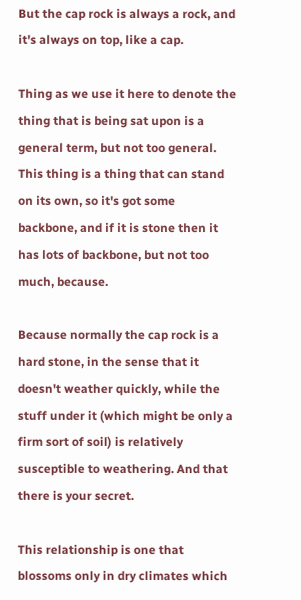But the cap rock is always a rock, and it's always on top, like a cap.

Thing as we use it here to denote the thing that is being sat upon is a general term, but not too general. This thing is a thing that can stand on its own, so it's got some backbone, and if it is stone then it has lots of backbone, but not too much, because.

Because normally the cap rock is a hard stone, in the sense that it doesn't weather quickly, while the stuff under it (which might be only a firm sort of soil) is relatively susceptible to weathering. And that there is your secret.

This relationship is one that blossoms only in dry climates which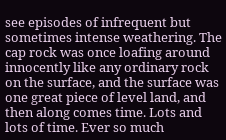see episodes of infrequent but sometimes intense weathering. The cap rock was once loafing around innocently like any ordinary rock on the surface, and the surface was one great piece of level land, and then along comes time. Lots and lots of time. Ever so much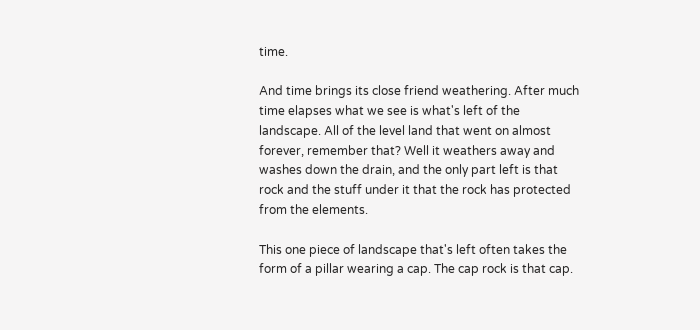time.

And time brings its close friend weathering. After much time elapses what we see is what's left of the landscape. All of the level land that went on almost forever, remember that? Well it weathers away and washes down the drain, and the only part left is that rock and the stuff under it that the rock has protected from the elements.

This one piece of landscape that's left often takes the form of a pillar wearing a cap. The cap rock is that cap.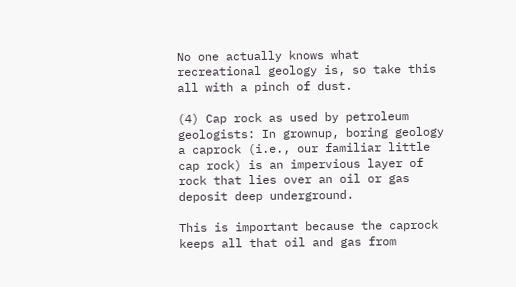No one actually knows what recreational geology is, so take this all with a pinch of dust.

(4) Cap rock as used by petroleum geologists: In grownup, boring geology a caprock (i.e., our familiar little cap rock) is an impervious layer of rock that lies over an oil or gas deposit deep underground.

This is important because the caprock keeps all that oil and gas from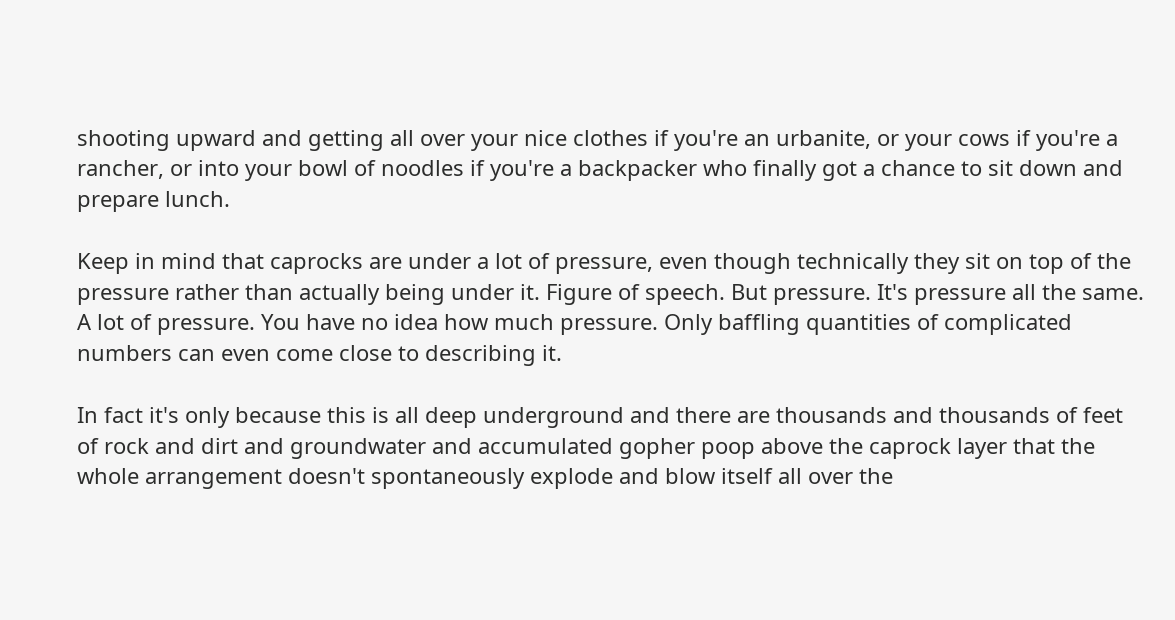shooting upward and getting all over your nice clothes if you're an urbanite, or your cows if you're a rancher, or into your bowl of noodles if you're a backpacker who finally got a chance to sit down and prepare lunch.

Keep in mind that caprocks are under a lot of pressure, even though technically they sit on top of the pressure rather than actually being under it. Figure of speech. But pressure. It's pressure all the same. A lot of pressure. You have no idea how much pressure. Only baffling quantities of complicated numbers can even come close to describing it.

In fact it's only because this is all deep underground and there are thousands and thousands of feet of rock and dirt and groundwater and accumulated gopher poop above the caprock layer that the whole arrangement doesn't spontaneously explode and blow itself all over the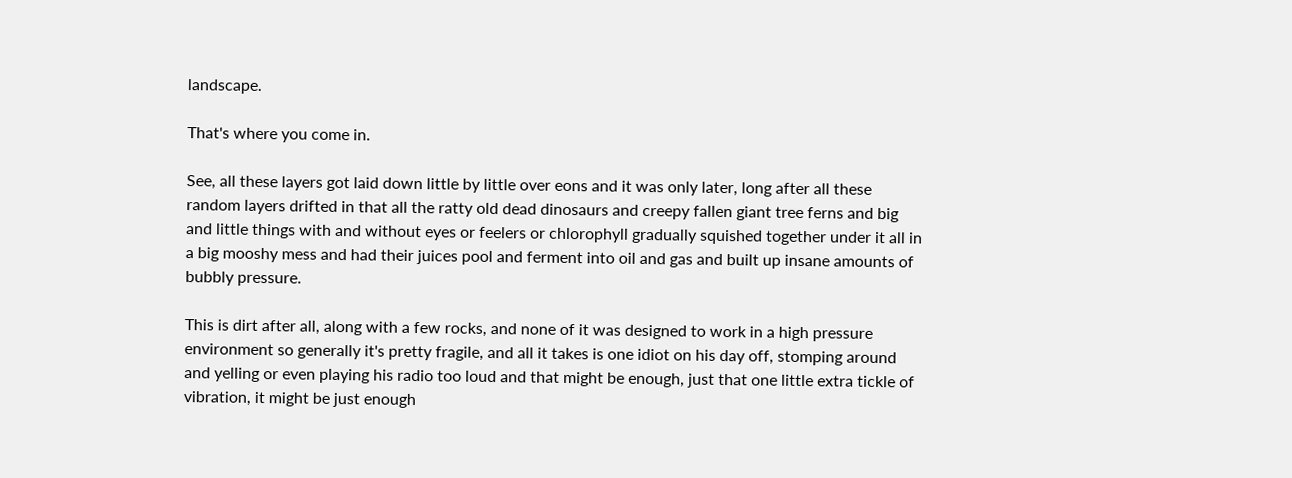landscape.

That's where you come in.

See, all these layers got laid down little by little over eons and it was only later, long after all these random layers drifted in that all the ratty old dead dinosaurs and creepy fallen giant tree ferns and big and little things with and without eyes or feelers or chlorophyll gradually squished together under it all in a big mooshy mess and had their juices pool and ferment into oil and gas and built up insane amounts of bubbly pressure.

This is dirt after all, along with a few rocks, and none of it was designed to work in a high pressure environment so generally it's pretty fragile, and all it takes is one idiot on his day off, stomping around and yelling or even playing his radio too loud and that might be enough, just that one little extra tickle of vibration, it might be just enough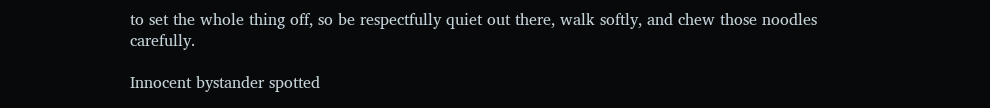to set the whole thing off, so be respectfully quiet out there, walk softly, and chew those noodles carefully.

Innocent bystander spotted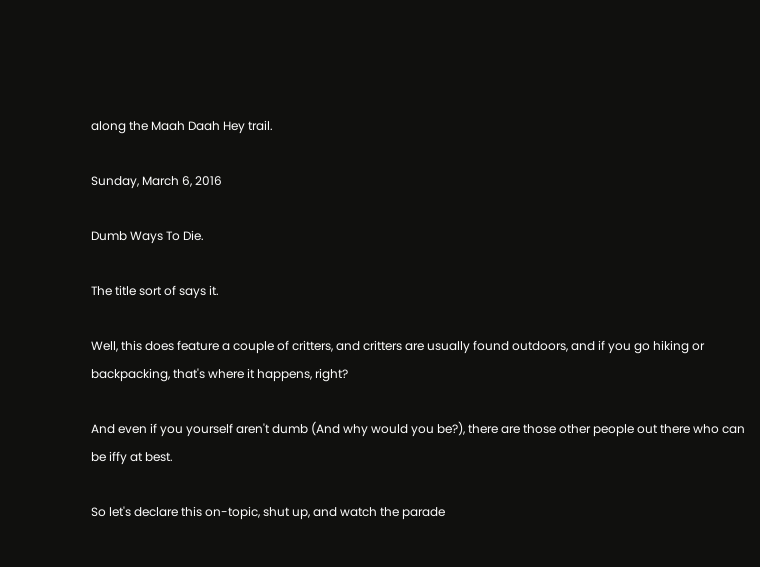along the Maah Daah Hey trail.

Sunday, March 6, 2016

Dumb Ways To Die.

The title sort of says it.

Well, this does feature a couple of critters, and critters are usually found outdoors, and if you go hiking or backpacking, that's where it happens, right?

And even if you yourself aren't dumb (And why would you be?), there are those other people out there who can be iffy at best.

So let's declare this on-topic, shut up, and watch the parade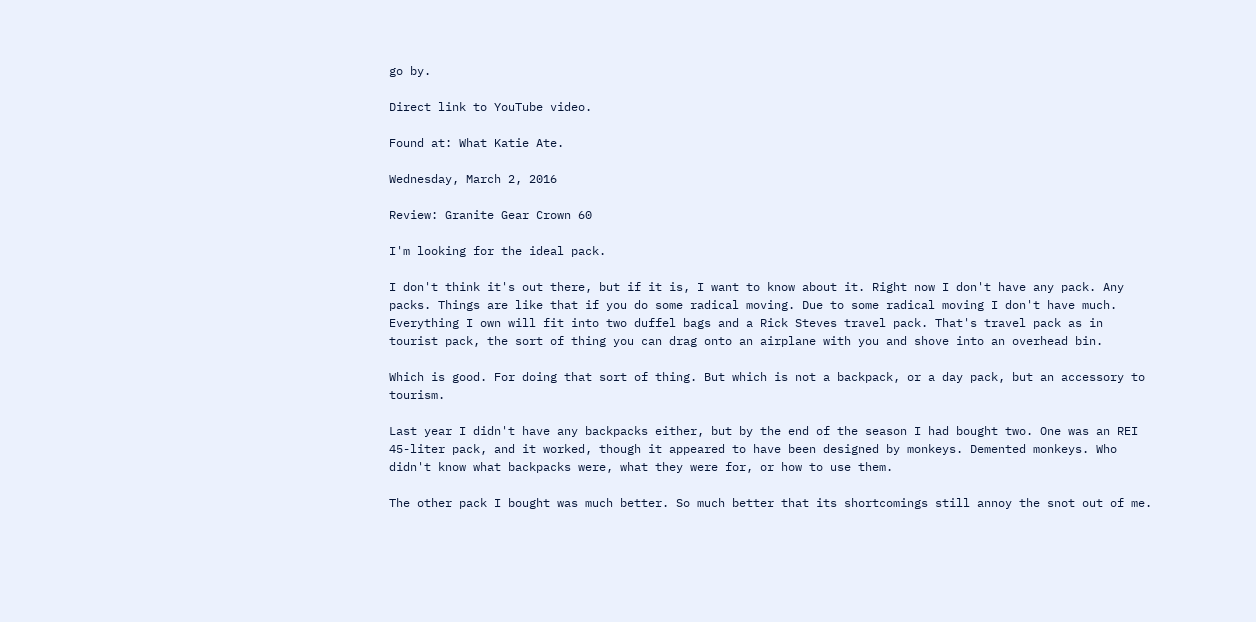go by.

Direct link to YouTube video.

Found at: What Katie Ate.

Wednesday, March 2, 2016

Review: Granite Gear Crown 60

I'm looking for the ideal pack.

I don't think it's out there, but if it is, I want to know about it. Right now I don't have any pack. Any packs. Things are like that if you do some radical moving. Due to some radical moving I don't have much. Everything I own will fit into two duffel bags and a Rick Steves travel pack. That's travel pack as in tourist pack, the sort of thing you can drag onto an airplane with you and shove into an overhead bin.

Which is good. For doing that sort of thing. But which is not a backpack, or a day pack, but an accessory to tourism.

Last year I didn't have any backpacks either, but by the end of the season I had bought two. One was an REI 45-liter pack, and it worked, though it appeared to have been designed by monkeys. Demented monkeys. Who didn't know what backpacks were, what they were for, or how to use them.

The other pack I bought was much better. So much better that its shortcomings still annoy the snot out of me.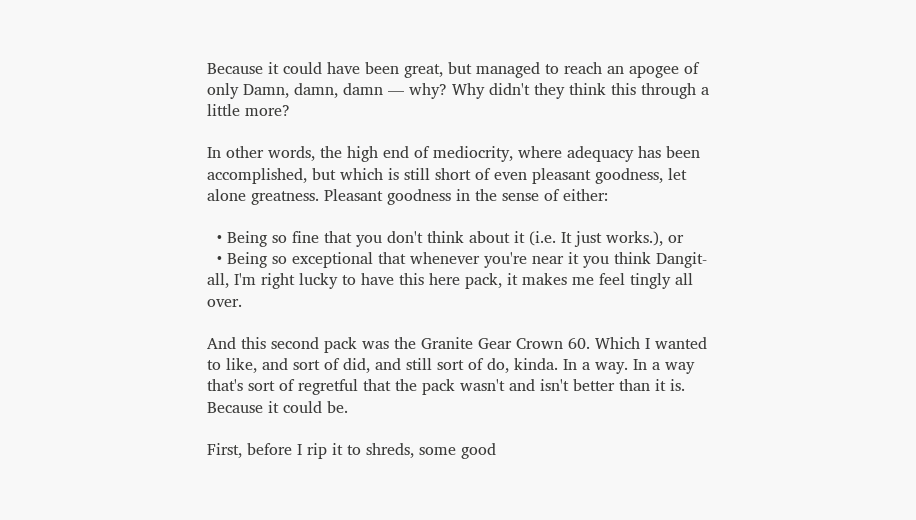Because it could have been great, but managed to reach an apogee of only Damn, damn, damn — why? Why didn't they think this through a little more?

In other words, the high end of mediocrity, where adequacy has been accomplished, but which is still short of even pleasant goodness, let alone greatness. Pleasant goodness in the sense of either:

  • Being so fine that you don't think about it (i.e. It just works.), or
  • Being so exceptional that whenever you're near it you think Dangit-all, I'm right lucky to have this here pack, it makes me feel tingly all over.

And this second pack was the Granite Gear Crown 60. Which I wanted to like, and sort of did, and still sort of do, kinda. In a way. In a way that's sort of regretful that the pack wasn't and isn't better than it is. Because it could be.

First, before I rip it to shreds, some good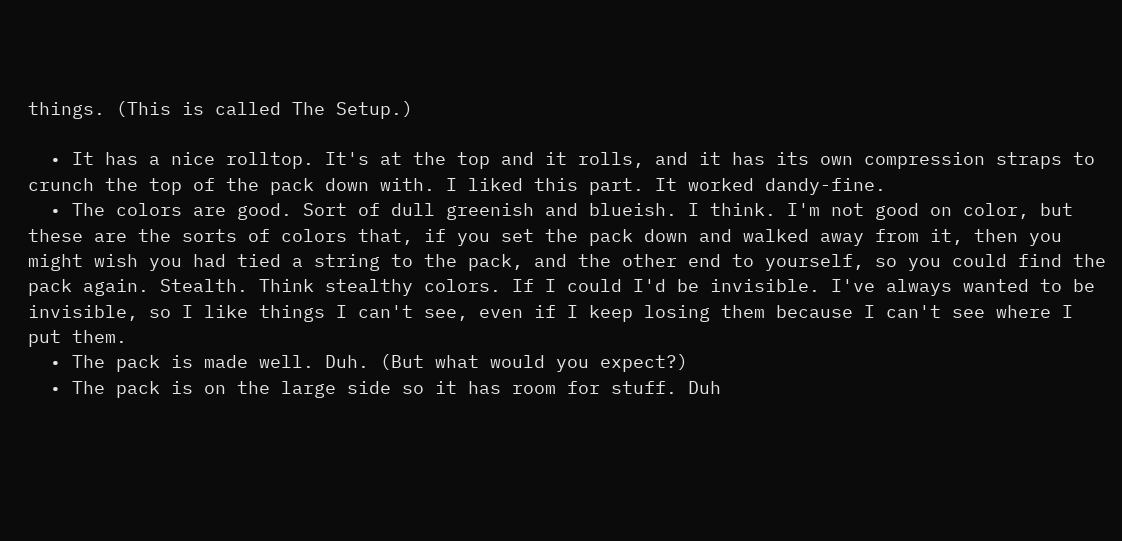things. (This is called The Setup.)

  • It has a nice rolltop. It's at the top and it rolls, and it has its own compression straps to crunch the top of the pack down with. I liked this part. It worked dandy-fine.
  • The colors are good. Sort of dull greenish and blueish. I think. I'm not good on color, but these are the sorts of colors that, if you set the pack down and walked away from it, then you might wish you had tied a string to the pack, and the other end to yourself, so you could find the pack again. Stealth. Think stealthy colors. If I could I'd be invisible. I've always wanted to be invisible, so I like things I can't see, even if I keep losing them because I can't see where I put them.
  • The pack is made well. Duh. (But what would you expect?)
  • The pack is on the large side so it has room for stuff. Duh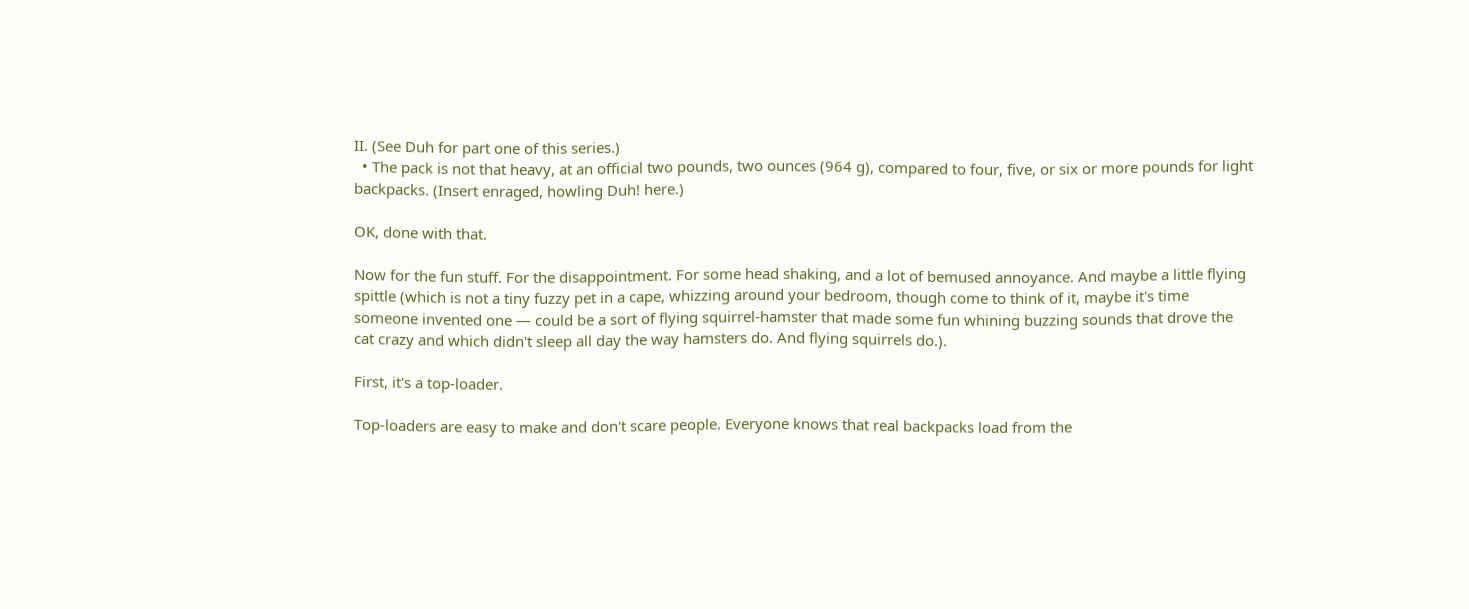II. (See Duh for part one of this series.)
  • The pack is not that heavy, at an official two pounds, two ounces (964 g), compared to four, five, or six or more pounds for light backpacks. (Insert enraged, howling Duh! here.)

OK, done with that.

Now for the fun stuff. For the disappointment. For some head shaking, and a lot of bemused annoyance. And maybe a little flying spittle (which is not a tiny fuzzy pet in a cape, whizzing around your bedroom, though come to think of it, maybe it's time someone invented one — could be a sort of flying squirrel-hamster that made some fun whining buzzing sounds that drove the cat crazy and which didn't sleep all day the way hamsters do. And flying squirrels do.).

First, it's a top-loader.

Top-loaders are easy to make and don't scare people. Everyone knows that real backpacks load from the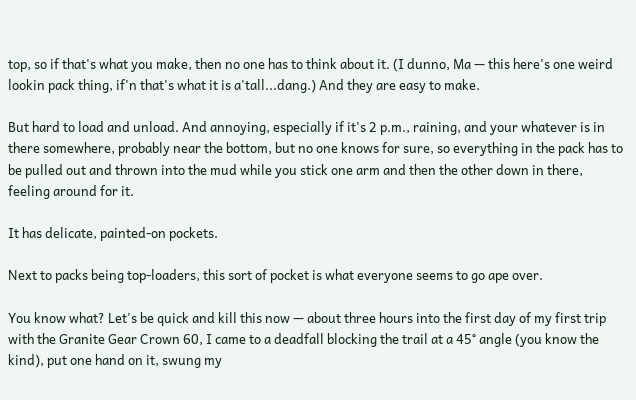top, so if that's what you make, then no one has to think about it. (I dunno, Ma — this here's one weird lookin pack thing, if'n that's what it is a'tall...dang.) And they are easy to make.

But hard to load and unload. And annoying, especially if it's 2 p.m., raining, and your whatever is in there somewhere, probably near the bottom, but no one knows for sure, so everything in the pack has to be pulled out and thrown into the mud while you stick one arm and then the other down in there, feeling around for it.

It has delicate, painted-on pockets.

Next to packs being top-loaders, this sort of pocket is what everyone seems to go ape over.

You know what? Let's be quick and kill this now — about three hours into the first day of my first trip with the Granite Gear Crown 60, I came to a deadfall blocking the trail at a 45° angle (you know the kind), put one hand on it, swung my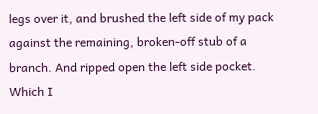legs over it, and brushed the left side of my pack against the remaining, broken-off stub of a branch. And ripped open the left side pocket. Which I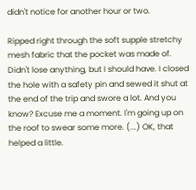didn't notice for another hour or two.

Ripped right through the soft supple stretchy mesh fabric that the pocket was made of. Didn't lose anything, but I should have. I closed the hole with a safety pin and sewed it shut at the end of the trip and swore a lot. And you know? Excuse me a moment. I'm going up on the roof to swear some more. (...) OK, that helped a little.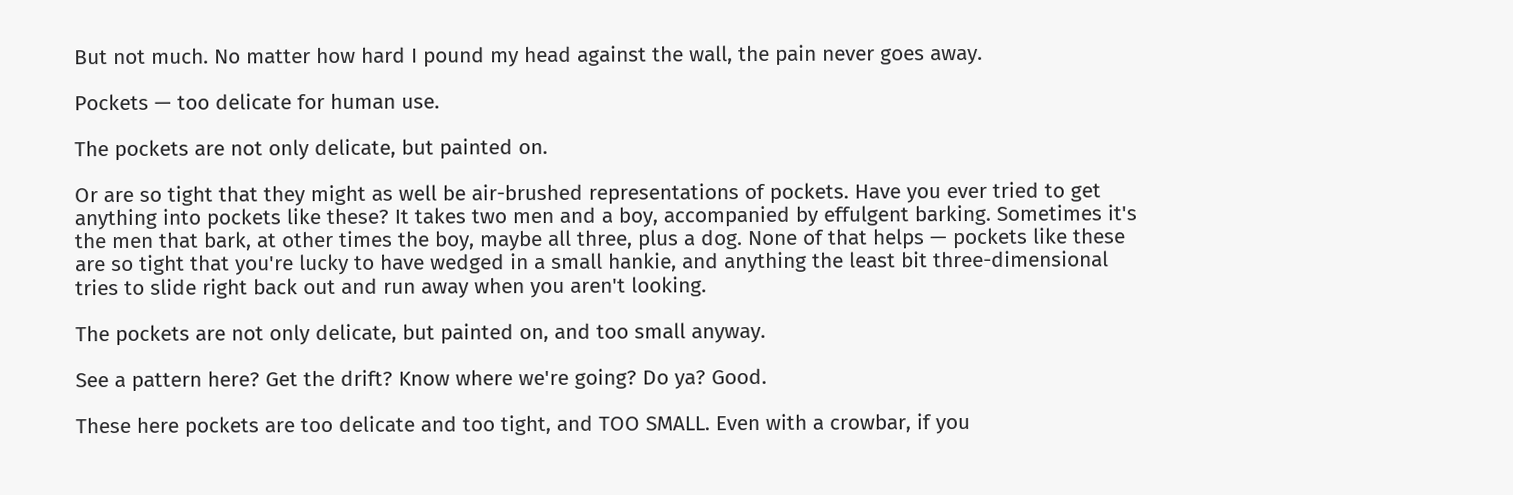But not much. No matter how hard I pound my head against the wall, the pain never goes away.

Pockets — too delicate for human use.

The pockets are not only delicate, but painted on.

Or are so tight that they might as well be air-brushed representations of pockets. Have you ever tried to get anything into pockets like these? It takes two men and a boy, accompanied by effulgent barking. Sometimes it's the men that bark, at other times the boy, maybe all three, plus a dog. None of that helps — pockets like these are so tight that you're lucky to have wedged in a small hankie, and anything the least bit three-dimensional tries to slide right back out and run away when you aren't looking.

The pockets are not only delicate, but painted on, and too small anyway.

See a pattern here? Get the drift? Know where we're going? Do ya? Good.

These here pockets are too delicate and too tight, and TOO SMALL. Even with a crowbar, if you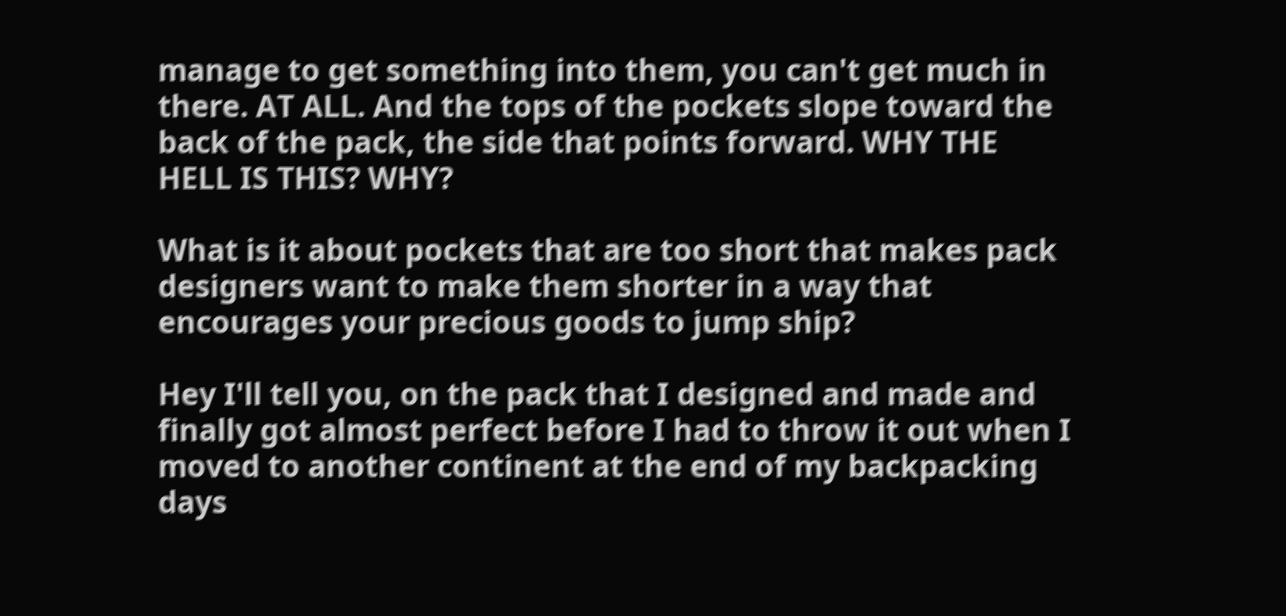manage to get something into them, you can't get much in there. AT ALL. And the tops of the pockets slope toward the back of the pack, the side that points forward. WHY THE HELL IS THIS? WHY?

What is it about pockets that are too short that makes pack designers want to make them shorter in a way that encourages your precious goods to jump ship?

Hey I'll tell you, on the pack that I designed and made and finally got almost perfect before I had to throw it out when I moved to another continent at the end of my backpacking days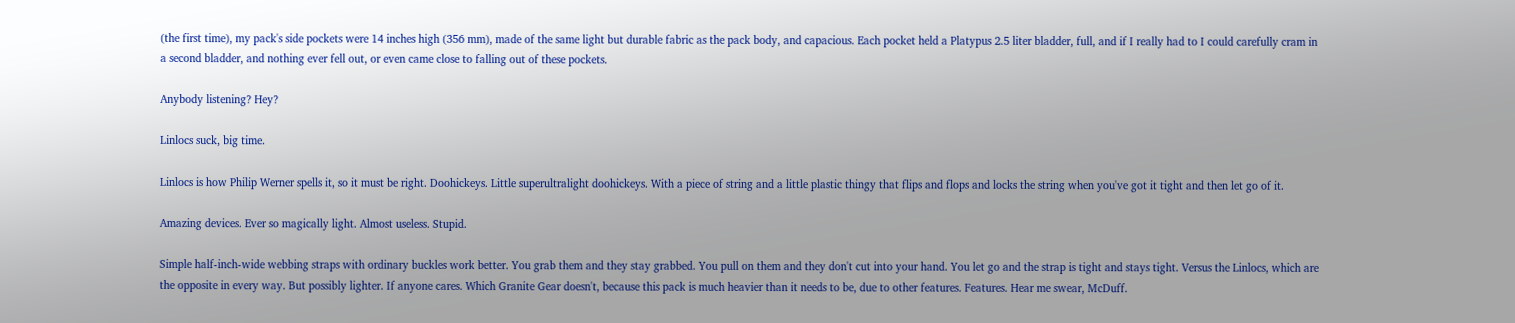(the first time), my pack's side pockets were 14 inches high (356 mm), made of the same light but durable fabric as the pack body, and capacious. Each pocket held a Platypus 2.5 liter bladder, full, and if I really had to I could carefully cram in a second bladder, and nothing ever fell out, or even came close to falling out of these pockets.

Anybody listening? Hey?

Linlocs suck, big time.

Linlocs is how Philip Werner spells it, so it must be right. Doohickeys. Little superultralight doohickeys. With a piece of string and a little plastic thingy that flips and flops and locks the string when you've got it tight and then let go of it.

Amazing devices. Ever so magically light. Almost useless. Stupid.

Simple half-inch-wide webbing straps with ordinary buckles work better. You grab them and they stay grabbed. You pull on them and they don't cut into your hand. You let go and the strap is tight and stays tight. Versus the Linlocs, which are the opposite in every way. But possibly lighter. If anyone cares. Which Granite Gear doesn't, because this pack is much heavier than it needs to be, due to other features. Features. Hear me swear, McDuff.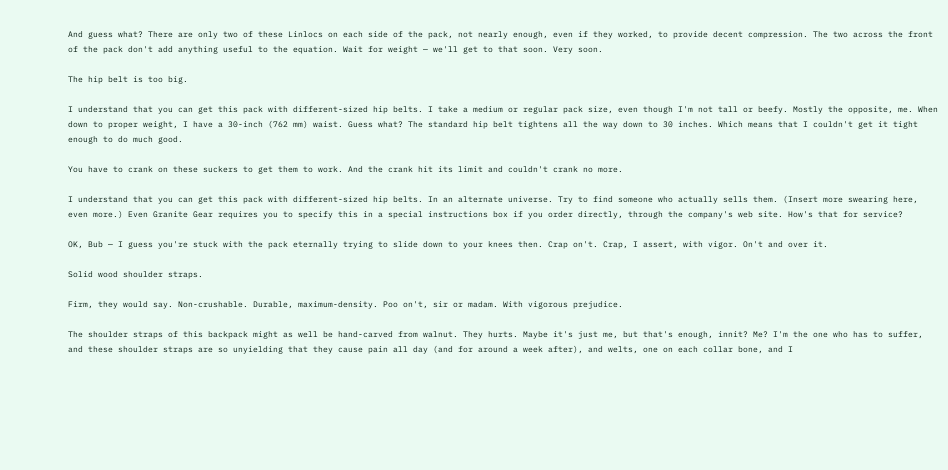And guess what? There are only two of these Linlocs on each side of the pack, not nearly enough, even if they worked, to provide decent compression. The two across the front of the pack don't add anything useful to the equation. Wait for weight — we'll get to that soon. Very soon.

The hip belt is too big.

I understand that you can get this pack with different-sized hip belts. I take a medium or regular pack size, even though I'm not tall or beefy. Mostly the opposite, me. When down to proper weight, I have a 30-inch (762 mm) waist. Guess what? The standard hip belt tightens all the way down to 30 inches. Which means that I couldn't get it tight enough to do much good.

You have to crank on these suckers to get them to work. And the crank hit its limit and couldn't crank no more.

I understand that you can get this pack with different-sized hip belts. In an alternate universe. Try to find someone who actually sells them. (Insert more swearing here, even more.) Even Granite Gear requires you to specify this in a special instructions box if you order directly, through the company's web site. How's that for service?

OK, Bub — I guess you're stuck with the pack eternally trying to slide down to your knees then. Crap on't. Crap, I assert, with vigor. On't and over it.

Solid wood shoulder straps.

Firm, they would say. Non-crushable. Durable, maximum-density. Poo on't, sir or madam. With vigorous prejudice.

The shoulder straps of this backpack might as well be hand-carved from walnut. They hurts. Maybe it's just me, but that's enough, innit? Me? I'm the one who has to suffer, and these shoulder straps are so unyielding that they cause pain all day (and for around a week after), and welts, one on each collar bone, and I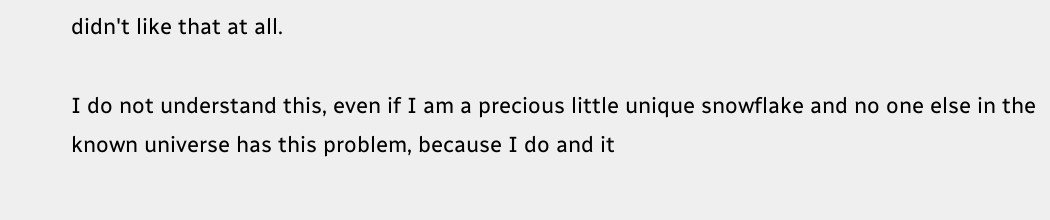didn't like that at all.

I do not understand this, even if I am a precious little unique snowflake and no one else in the known universe has this problem, because I do and it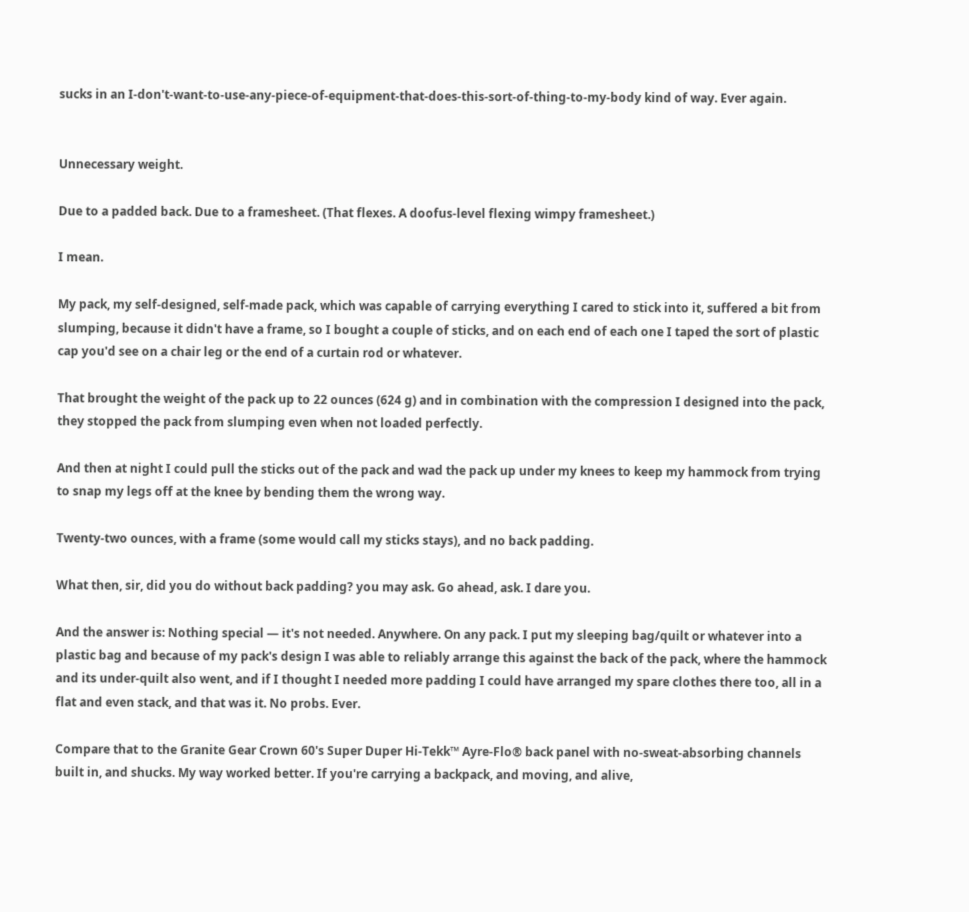sucks in an I-don't-want-to-use-any-piece-of-equipment-that-does-this-sort-of-thing-to-my-body kind of way. Ever again.


Unnecessary weight.

Due to a padded back. Due to a framesheet. (That flexes. A doofus-level flexing wimpy framesheet.)

I mean.

My pack, my self-designed, self-made pack, which was capable of carrying everything I cared to stick into it, suffered a bit from slumping, because it didn't have a frame, so I bought a couple of sticks, and on each end of each one I taped the sort of plastic cap you'd see on a chair leg or the end of a curtain rod or whatever.

That brought the weight of the pack up to 22 ounces (624 g) and in combination with the compression I designed into the pack, they stopped the pack from slumping even when not loaded perfectly.

And then at night I could pull the sticks out of the pack and wad the pack up under my knees to keep my hammock from trying to snap my legs off at the knee by bending them the wrong way.

Twenty-two ounces, with a frame (some would call my sticks stays), and no back padding.

What then, sir, did you do without back padding? you may ask. Go ahead, ask. I dare you.

And the answer is: Nothing special — it's not needed. Anywhere. On any pack. I put my sleeping bag/quilt or whatever into a plastic bag and because of my pack's design I was able to reliably arrange this against the back of the pack, where the hammock and its under-quilt also went, and if I thought I needed more padding I could have arranged my spare clothes there too, all in a flat and even stack, and that was it. No probs. Ever.

Compare that to the Granite Gear Crown 60's Super Duper Hi-Tekk™ Ayre-Flo® back panel with no-sweat-absorbing channels built in, and shucks. My way worked better. If you're carrying a backpack, and moving, and alive,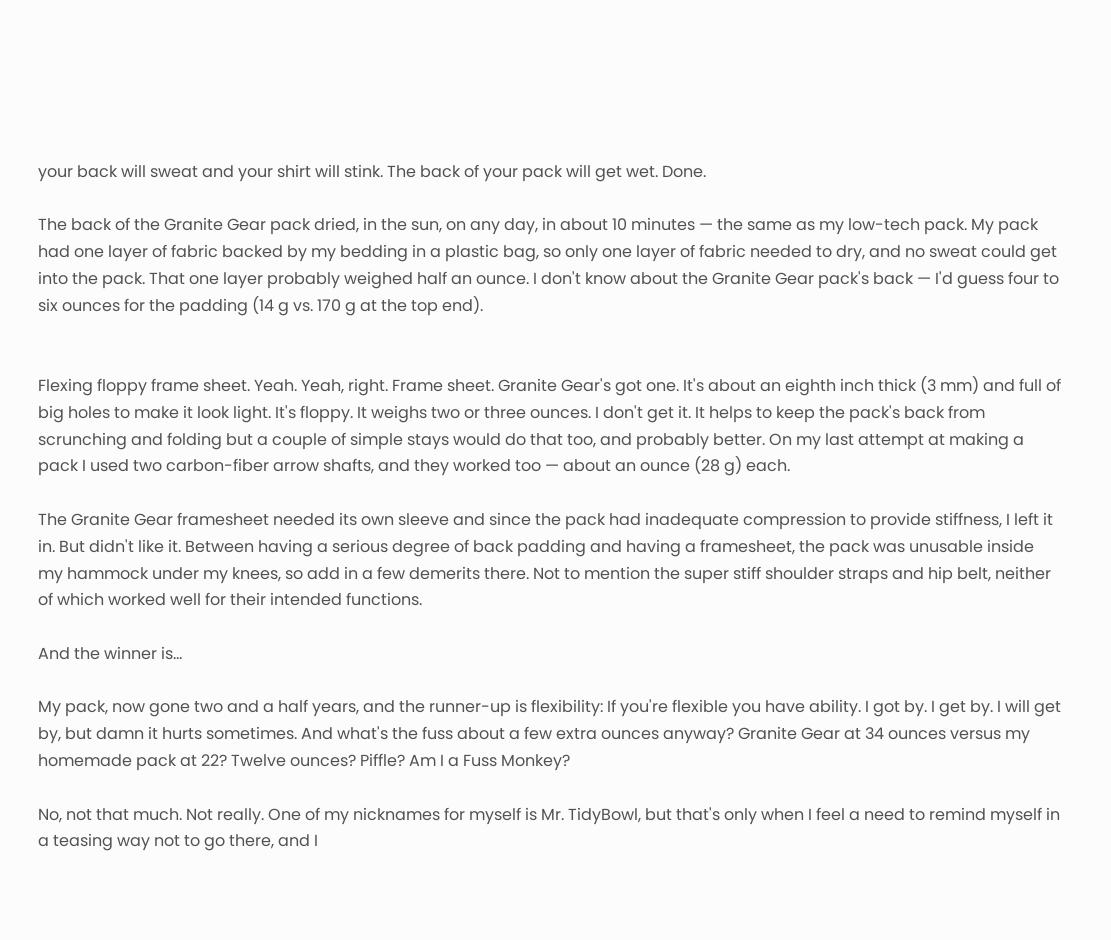your back will sweat and your shirt will stink. The back of your pack will get wet. Done.

The back of the Granite Gear pack dried, in the sun, on any day, in about 10 minutes — the same as my low-tech pack. My pack had one layer of fabric backed by my bedding in a plastic bag, so only one layer of fabric needed to dry, and no sweat could get into the pack. That one layer probably weighed half an ounce. I don't know about the Granite Gear pack's back — I'd guess four to six ounces for the padding (14 g vs. 170 g at the top end).


Flexing floppy frame sheet. Yeah. Yeah, right. Frame sheet. Granite Gear's got one. It's about an eighth inch thick (3 mm) and full of big holes to make it look light. It's floppy. It weighs two or three ounces. I don't get it. It helps to keep the pack's back from scrunching and folding but a couple of simple stays would do that too, and probably better. On my last attempt at making a pack I used two carbon-fiber arrow shafts, and they worked too — about an ounce (28 g) each.

The Granite Gear framesheet needed its own sleeve and since the pack had inadequate compression to provide stiffness, I left it in. But didn't like it. Between having a serious degree of back padding and having a framesheet, the pack was unusable inside my hammock under my knees, so add in a few demerits there. Not to mention the super stiff shoulder straps and hip belt, neither of which worked well for their intended functions.

And the winner is...

My pack, now gone two and a half years, and the runner-up is flexibility: If you're flexible you have ability. I got by. I get by. I will get by, but damn it hurts sometimes. And what's the fuss about a few extra ounces anyway? Granite Gear at 34 ounces versus my homemade pack at 22? Twelve ounces? Piffle? Am I a Fuss Monkey?

No, not that much. Not really. One of my nicknames for myself is Mr. TidyBowl, but that's only when I feel a need to remind myself in a teasing way not to go there, and I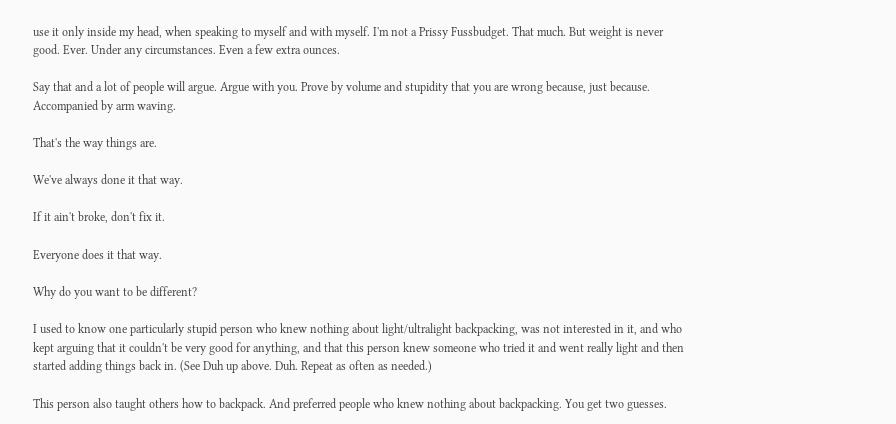use it only inside my head, when speaking to myself and with myself. I'm not a Prissy Fussbudget. That much. But weight is never good. Ever. Under any circumstances. Even a few extra ounces.

Say that and a lot of people will argue. Argue with you. Prove by volume and stupidity that you are wrong because, just because. Accompanied by arm waving.

That's the way things are.

We've always done it that way.

If it ain't broke, don't fix it.

Everyone does it that way.

Why do you want to be different?

I used to know one particularly stupid person who knew nothing about light/ultralight backpacking, was not interested in it, and who kept arguing that it couldn't be very good for anything, and that this person knew someone who tried it and went really light and then started adding things back in. (See Duh up above. Duh. Repeat as often as needed.)

This person also taught others how to backpack. And preferred people who knew nothing about backpacking. You get two guesses.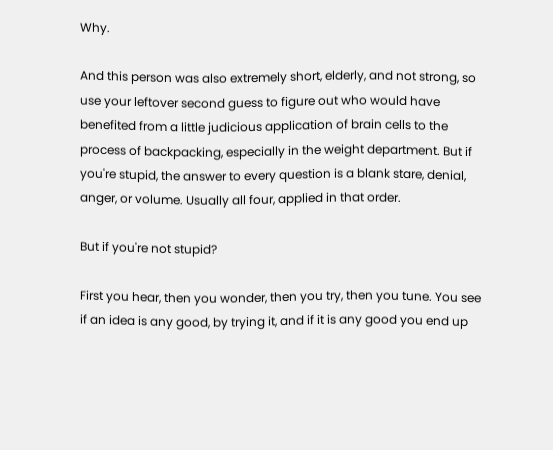Why.

And this person was also extremely short, elderly, and not strong, so use your leftover second guess to figure out who would have benefited from a little judicious application of brain cells to the process of backpacking, especially in the weight department. But if you're stupid, the answer to every question is a blank stare, denial, anger, or volume. Usually all four, applied in that order.

But if you're not stupid?

First you hear, then you wonder, then you try, then you tune. You see if an idea is any good, by trying it, and if it is any good you end up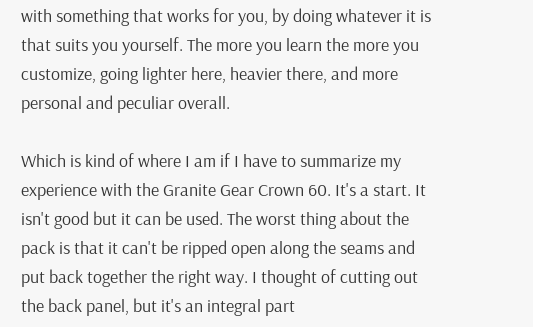with something that works for you, by doing whatever it is that suits you yourself. The more you learn the more you customize, going lighter here, heavier there, and more personal and peculiar overall.

Which is kind of where I am if I have to summarize my experience with the Granite Gear Crown 60. It's a start. It isn't good but it can be used. The worst thing about the pack is that it can't be ripped open along the seams and put back together the right way. I thought of cutting out the back panel, but it's an integral part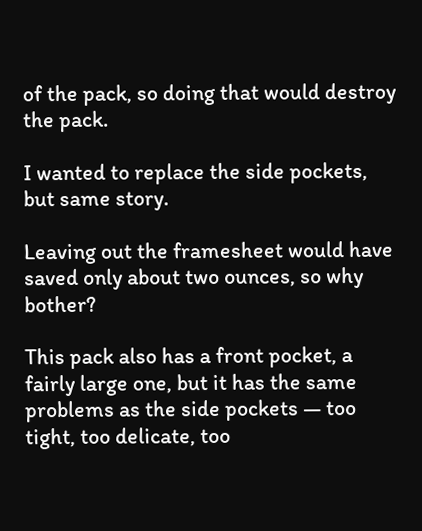of the pack, so doing that would destroy the pack.

I wanted to replace the side pockets, but same story.

Leaving out the framesheet would have saved only about two ounces, so why bother?

This pack also has a front pocket, a fairly large one, but it has the same problems as the side pockets — too tight, too delicate, too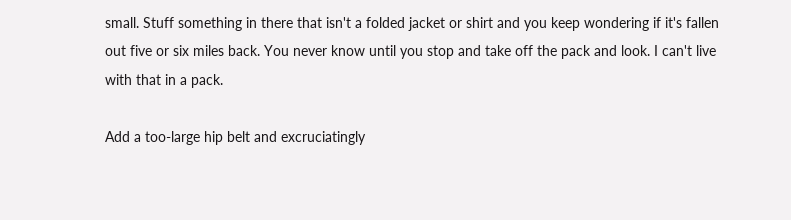small. Stuff something in there that isn't a folded jacket or shirt and you keep wondering if it's fallen out five or six miles back. You never know until you stop and take off the pack and look. I can't live with that in a pack.

Add a too-large hip belt and excruciatingly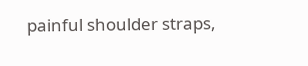painful shoulder straps,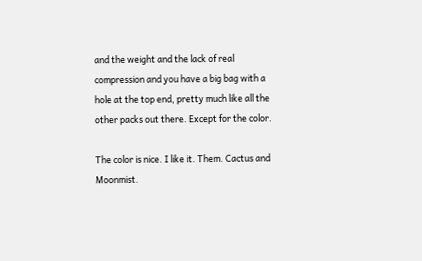and the weight and the lack of real compression and you have a big bag with a hole at the top end, pretty much like all the other packs out there. Except for the color.

The color is nice. I like it. Them. Cactus and Moonmist.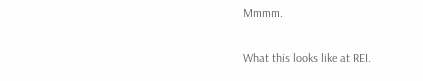Mmmm.

What this looks like at REI.